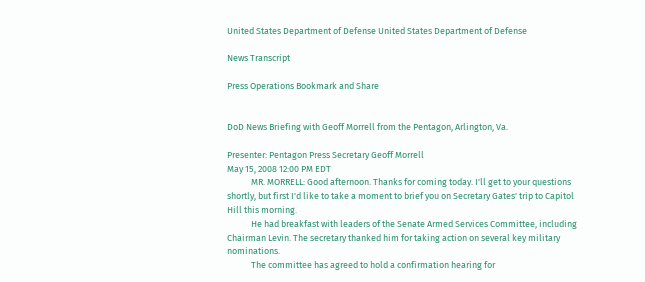United States Department of Defense United States Department of Defense

News Transcript

Press Operations Bookmark and Share


DoD News Briefing with Geoff Morrell from the Pentagon, Arlington, Va.

Presenter: Pentagon Press Secretary Geoff Morrell
May 15, 2008 12:00 PM EDT
            MR. MORRELL: Good afternoon. Thanks for coming today. I'll get to your questions shortly, but first I'd like to take a moment to brief you on Secretary Gates' trip to Capitol Hill this morning.
            He had breakfast with leaders of the Senate Armed Services Committee, including Chairman Levin. The secretary thanked him for taking action on several key military nominations.
            The committee has agreed to hold a confirmation hearing for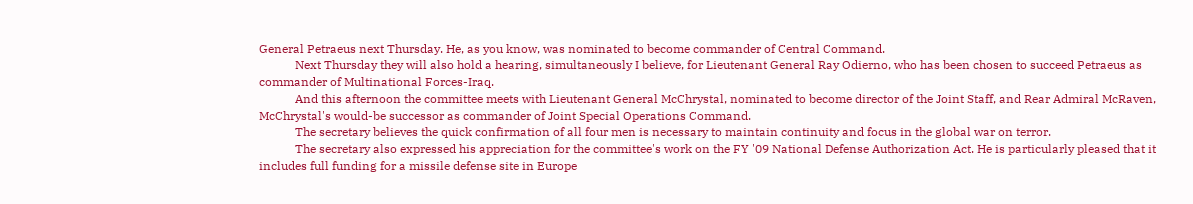General Petraeus next Thursday. He, as you know, was nominated to become commander of Central Command.
            Next Thursday they will also hold a hearing, simultaneously I believe, for Lieutenant General Ray Odierno, who has been chosen to succeed Petraeus as commander of Multinational Forces-Iraq.
            And this afternoon the committee meets with Lieutenant General McChrystal, nominated to become director of the Joint Staff, and Rear Admiral McRaven, McChrystal's would-be successor as commander of Joint Special Operations Command.
            The secretary believes the quick confirmation of all four men is necessary to maintain continuity and focus in the global war on terror.
            The secretary also expressed his appreciation for the committee's work on the FY '09 National Defense Authorization Act. He is particularly pleased that it includes full funding for a missile defense site in Europe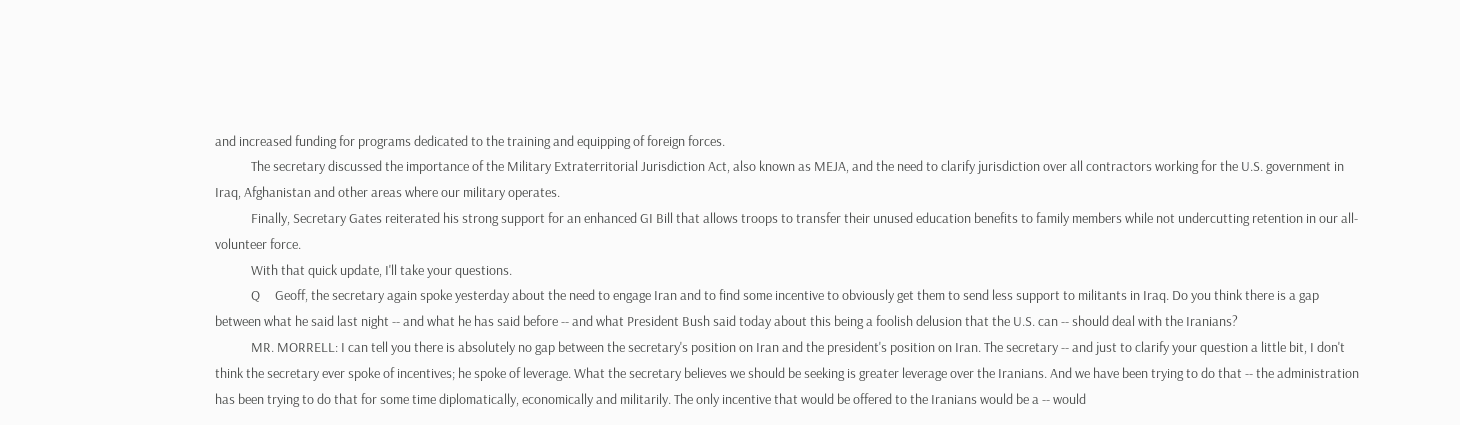and increased funding for programs dedicated to the training and equipping of foreign forces.
            The secretary discussed the importance of the Military Extraterritorial Jurisdiction Act, also known as MEJA, and the need to clarify jurisdiction over all contractors working for the U.S. government in Iraq, Afghanistan and other areas where our military operates.
            Finally, Secretary Gates reiterated his strong support for an enhanced GI Bill that allows troops to transfer their unused education benefits to family members while not undercutting retention in our all-volunteer force.
            With that quick update, I'll take your questions.
            Q     Geoff, the secretary again spoke yesterday about the need to engage Iran and to find some incentive to obviously get them to send less support to militants in Iraq. Do you think there is a gap between what he said last night -- and what he has said before -- and what President Bush said today about this being a foolish delusion that the U.S. can -- should deal with the Iranians?
            MR. MORRELL: I can tell you there is absolutely no gap between the secretary's position on Iran and the president's position on Iran. The secretary -- and just to clarify your question a little bit, I don't think the secretary ever spoke of incentives; he spoke of leverage. What the secretary believes we should be seeking is greater leverage over the Iranians. And we have been trying to do that -- the administration has been trying to do that for some time diplomatically, economically and militarily. The only incentive that would be offered to the Iranians would be a -- would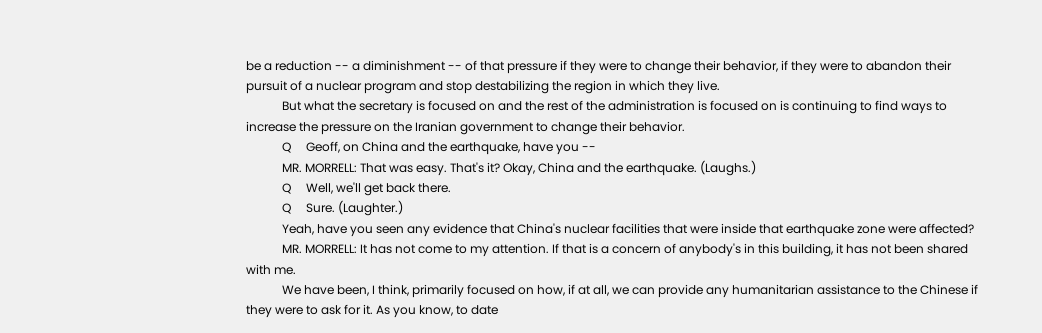be a reduction -- a diminishment -- of that pressure if they were to change their behavior, if they were to abandon their pursuit of a nuclear program and stop destabilizing the region in which they live.
            But what the secretary is focused on and the rest of the administration is focused on is continuing to find ways to increase the pressure on the Iranian government to change their behavior.
            Q     Geoff, on China and the earthquake, have you --
            MR. MORRELL: That was easy. That's it? Okay, China and the earthquake. (Laughs.)
            Q     Well, we'll get back there.
            Q     Sure. (Laughter.)
            Yeah, have you seen any evidence that China's nuclear facilities that were inside that earthquake zone were affected?
            MR. MORRELL: It has not come to my attention. If that is a concern of anybody's in this building, it has not been shared with me.
            We have been, I think, primarily focused on how, if at all, we can provide any humanitarian assistance to the Chinese if they were to ask for it. As you know, to date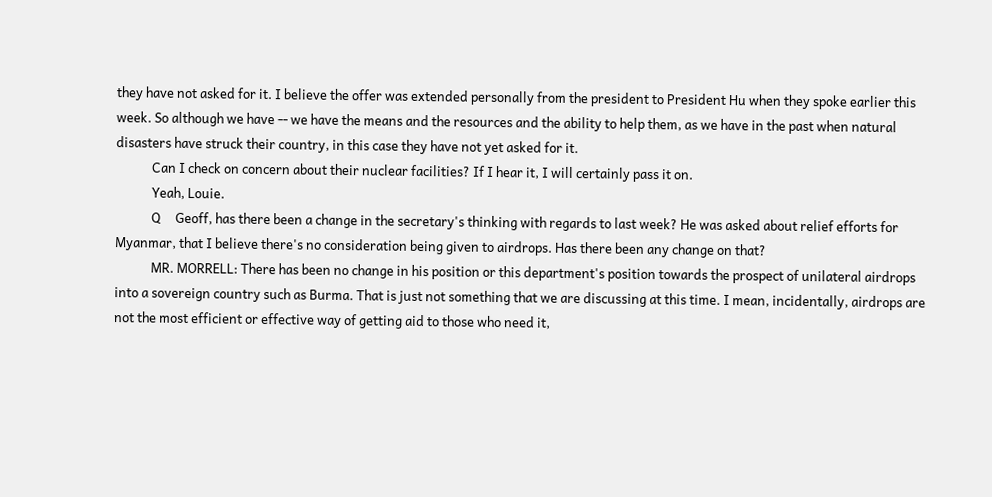they have not asked for it. I believe the offer was extended personally from the president to President Hu when they spoke earlier this week. So although we have -- we have the means and the resources and the ability to help them, as we have in the past when natural disasters have struck their country, in this case they have not yet asked for it.
            Can I check on concern about their nuclear facilities? If I hear it, I will certainly pass it on.
            Yeah, Louie.
            Q     Geoff, has there been a change in the secretary's thinking with regards to last week? He was asked about relief efforts for Myanmar, that I believe there's no consideration being given to airdrops. Has there been any change on that?
            MR. MORRELL: There has been no change in his position or this department's position towards the prospect of unilateral airdrops into a sovereign country such as Burma. That is just not something that we are discussing at this time. I mean, incidentally, airdrops are not the most efficient or effective way of getting aid to those who need it,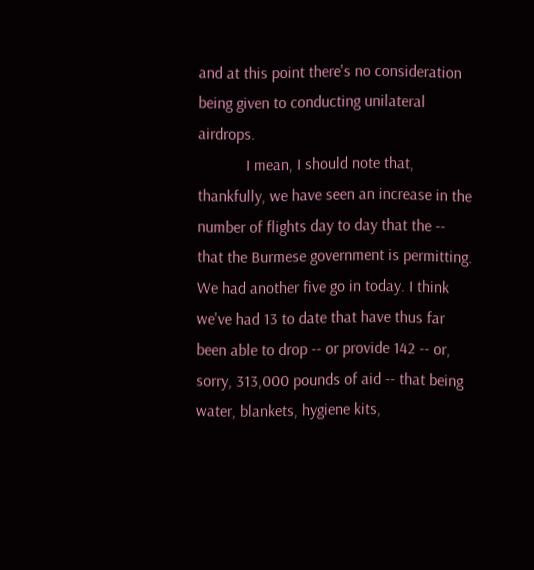and at this point there's no consideration being given to conducting unilateral airdrops.
            I mean, I should note that, thankfully, we have seen an increase in the number of flights day to day that the -- that the Burmese government is permitting. We had another five go in today. I think we've had 13 to date that have thus far been able to drop -- or provide 142 -- or, sorry, 313,000 pounds of aid -- that being water, blankets, hygiene kits,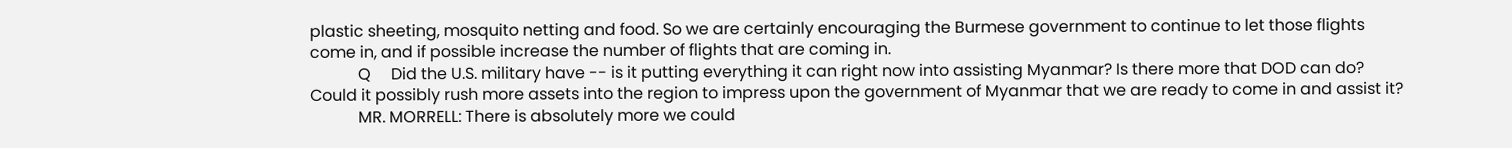plastic sheeting, mosquito netting and food. So we are certainly encouraging the Burmese government to continue to let those flights come in, and if possible increase the number of flights that are coming in.
            Q     Did the U.S. military have -- is it putting everything it can right now into assisting Myanmar? Is there more that DOD can do? Could it possibly rush more assets into the region to impress upon the government of Myanmar that we are ready to come in and assist it?
            MR. MORRELL: There is absolutely more we could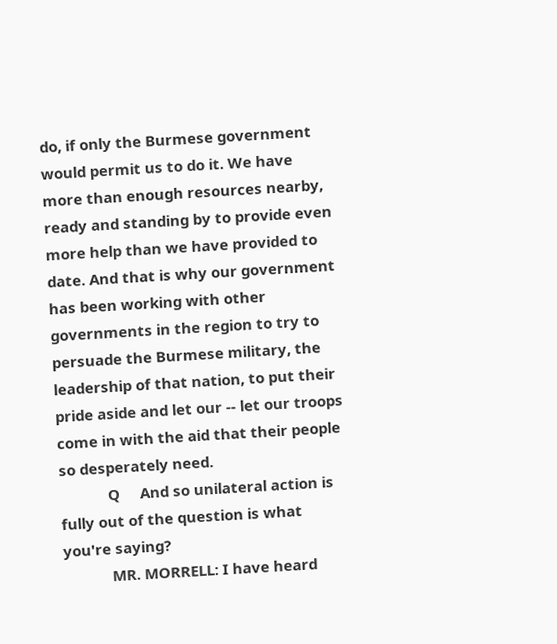do, if only the Burmese government would permit us to do it. We have more than enough resources nearby, ready and standing by to provide even more help than we have provided to date. And that is why our government has been working with other governments in the region to try to persuade the Burmese military, the leadership of that nation, to put their pride aside and let our -- let our troops come in with the aid that their people so desperately need.
            Q     And so unilateral action is fully out of the question is what you're saying?
            MR. MORRELL: I have heard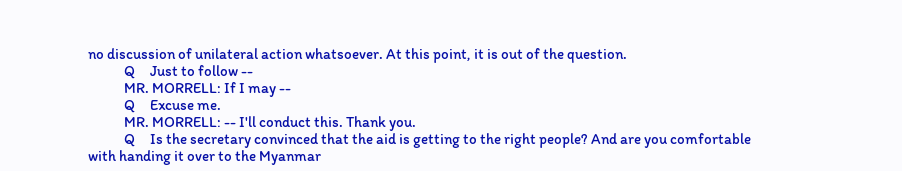no discussion of unilateral action whatsoever. At this point, it is out of the question.
            Q     Just to follow --
            MR. MORRELL: If I may --
            Q     Excuse me.
            MR. MORRELL: -- I'll conduct this. Thank you.
            Q     Is the secretary convinced that the aid is getting to the right people? And are you comfortable with handing it over to the Myanmar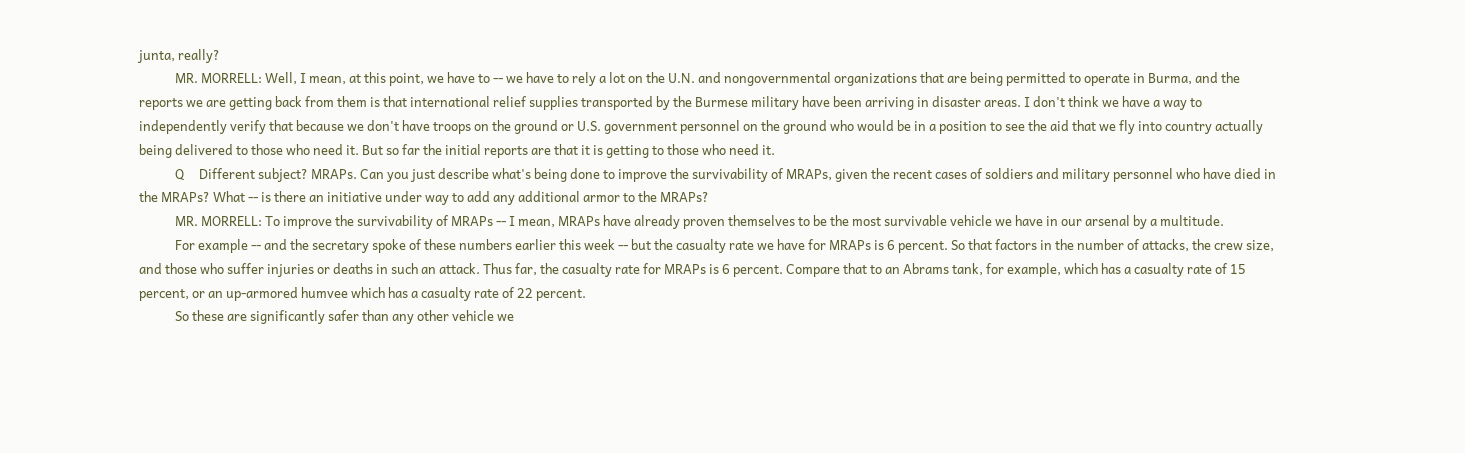junta, really?
            MR. MORRELL: Well, I mean, at this point, we have to -- we have to rely a lot on the U.N. and nongovernmental organizations that are being permitted to operate in Burma, and the reports we are getting back from them is that international relief supplies transported by the Burmese military have been arriving in disaster areas. I don't think we have a way to independently verify that because we don't have troops on the ground or U.S. government personnel on the ground who would be in a position to see the aid that we fly into country actually being delivered to those who need it. But so far the initial reports are that it is getting to those who need it.
            Q     Different subject? MRAPs. Can you just describe what's being done to improve the survivability of MRAPs, given the recent cases of soldiers and military personnel who have died in the MRAPs? What -- is there an initiative under way to add any additional armor to the MRAPs?
            MR. MORRELL: To improve the survivability of MRAPs -- I mean, MRAPs have already proven themselves to be the most survivable vehicle we have in our arsenal by a multitude.
            For example -- and the secretary spoke of these numbers earlier this week -- but the casualty rate we have for MRAPs is 6 percent. So that factors in the number of attacks, the crew size, and those who suffer injuries or deaths in such an attack. Thus far, the casualty rate for MRAPs is 6 percent. Compare that to an Abrams tank, for example, which has a casualty rate of 15 percent, or an up-armored humvee which has a casualty rate of 22 percent.
            So these are significantly safer than any other vehicle we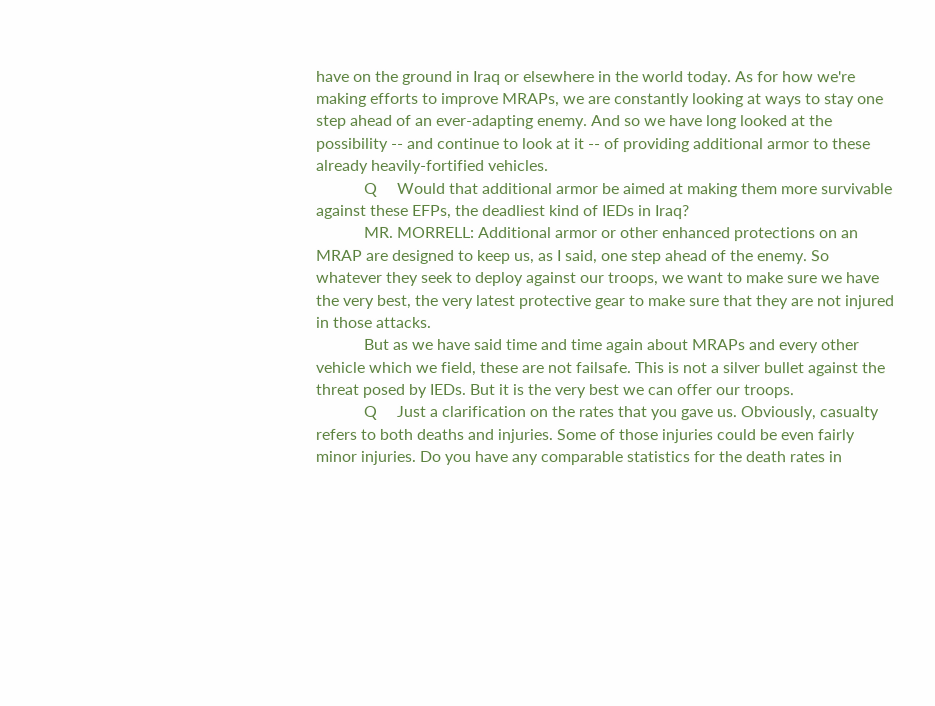have on the ground in Iraq or elsewhere in the world today. As for how we're making efforts to improve MRAPs, we are constantly looking at ways to stay one step ahead of an ever-adapting enemy. And so we have long looked at the possibility -- and continue to look at it -- of providing additional armor to these already heavily-fortified vehicles.
            Q     Would that additional armor be aimed at making them more survivable against these EFPs, the deadliest kind of IEDs in Iraq?
            MR. MORRELL: Additional armor or other enhanced protections on an MRAP are designed to keep us, as I said, one step ahead of the enemy. So whatever they seek to deploy against our troops, we want to make sure we have the very best, the very latest protective gear to make sure that they are not injured in those attacks.
            But as we have said time and time again about MRAPs and every other vehicle which we field, these are not failsafe. This is not a silver bullet against the threat posed by IEDs. But it is the very best we can offer our troops.
            Q     Just a clarification on the rates that you gave us. Obviously, casualty refers to both deaths and injuries. Some of those injuries could be even fairly minor injuries. Do you have any comparable statistics for the death rates in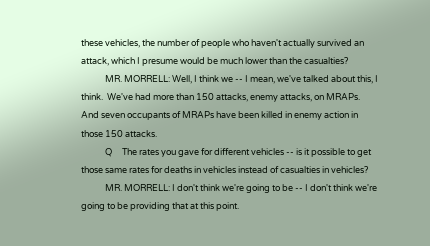these vehicles, the number of people who haven't actually survived an attack, which I presume would be much lower than the casualties?
            MR. MORRELL: Well, I think we -- I mean, we've talked about this, I think.  We've had more than 150 attacks, enemy attacks, on MRAPs. And seven occupants of MRAPs have been killed in enemy action in those 150 attacks.
            Q     The rates you gave for different vehicles -- is it possible to get those same rates for deaths in vehicles instead of casualties in vehicles?
            MR. MORRELL: I don't think we're going to be -- I don't think we're going to be providing that at this point.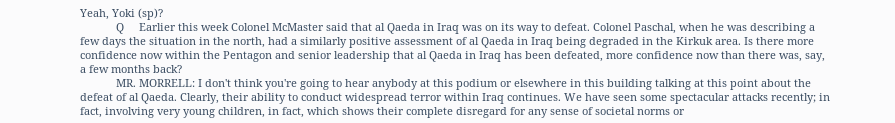Yeah, Yoki (sp)?
            Q     Earlier this week Colonel McMaster said that al Qaeda in Iraq was on its way to defeat. Colonel Paschal, when he was describing a few days the situation in the north, had a similarly positive assessment of al Qaeda in Iraq being degraded in the Kirkuk area. Is there more confidence now within the Pentagon and senior leadership that al Qaeda in Iraq has been defeated, more confidence now than there was, say, a few months back?
            MR. MORRELL: I don't think you're going to hear anybody at this podium or elsewhere in this building talking at this point about the defeat of al Qaeda. Clearly, their ability to conduct widespread terror within Iraq continues. We have seen some spectacular attacks recently; in fact, involving very young children, in fact, which shows their complete disregard for any sense of societal norms or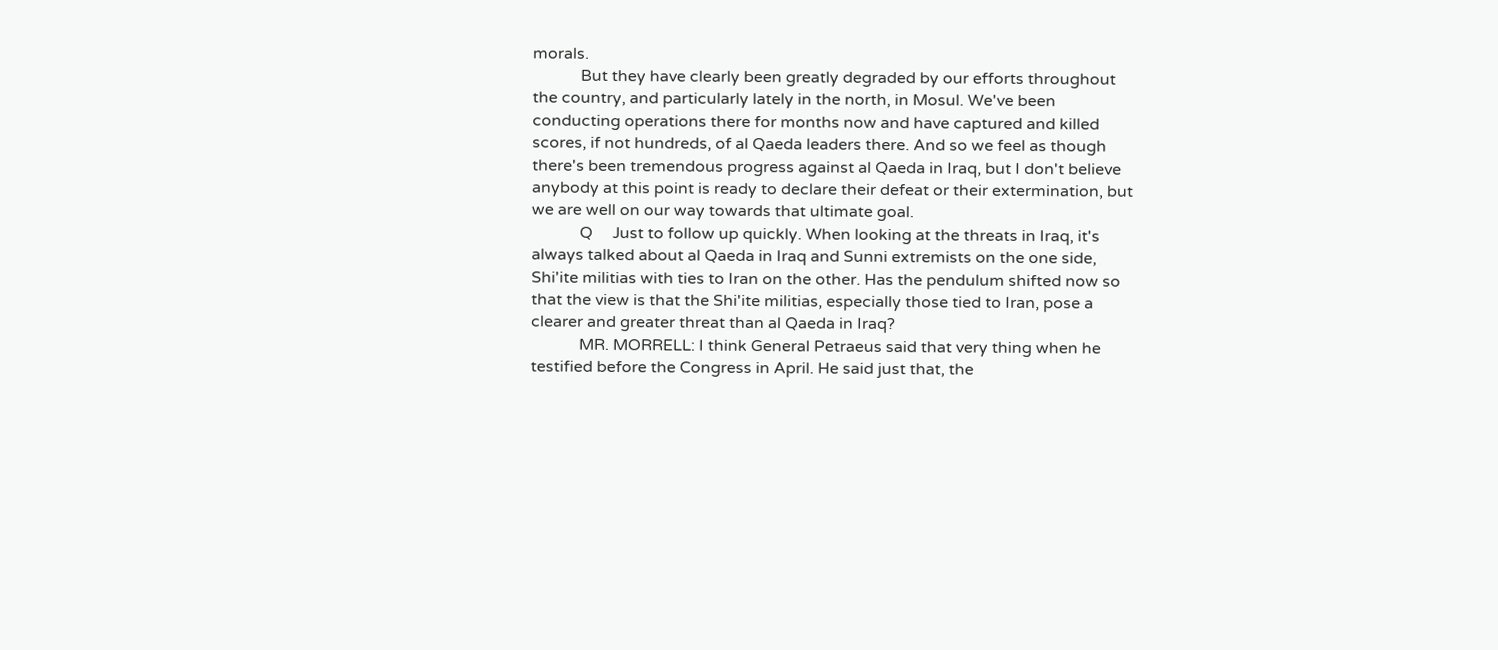morals.
            But they have clearly been greatly degraded by our efforts throughout the country, and particularly lately in the north, in Mosul. We've been conducting operations there for months now and have captured and killed scores, if not hundreds, of al Qaeda leaders there. And so we feel as though there's been tremendous progress against al Qaeda in Iraq, but I don't believe anybody at this point is ready to declare their defeat or their extermination, but we are well on our way towards that ultimate goal.
            Q     Just to follow up quickly. When looking at the threats in Iraq, it's always talked about al Qaeda in Iraq and Sunni extremists on the one side, Shi'ite militias with ties to Iran on the other. Has the pendulum shifted now so that the view is that the Shi'ite militias, especially those tied to Iran, pose a clearer and greater threat than al Qaeda in Iraq?
            MR. MORRELL: I think General Petraeus said that very thing when he testified before the Congress in April. He said just that, the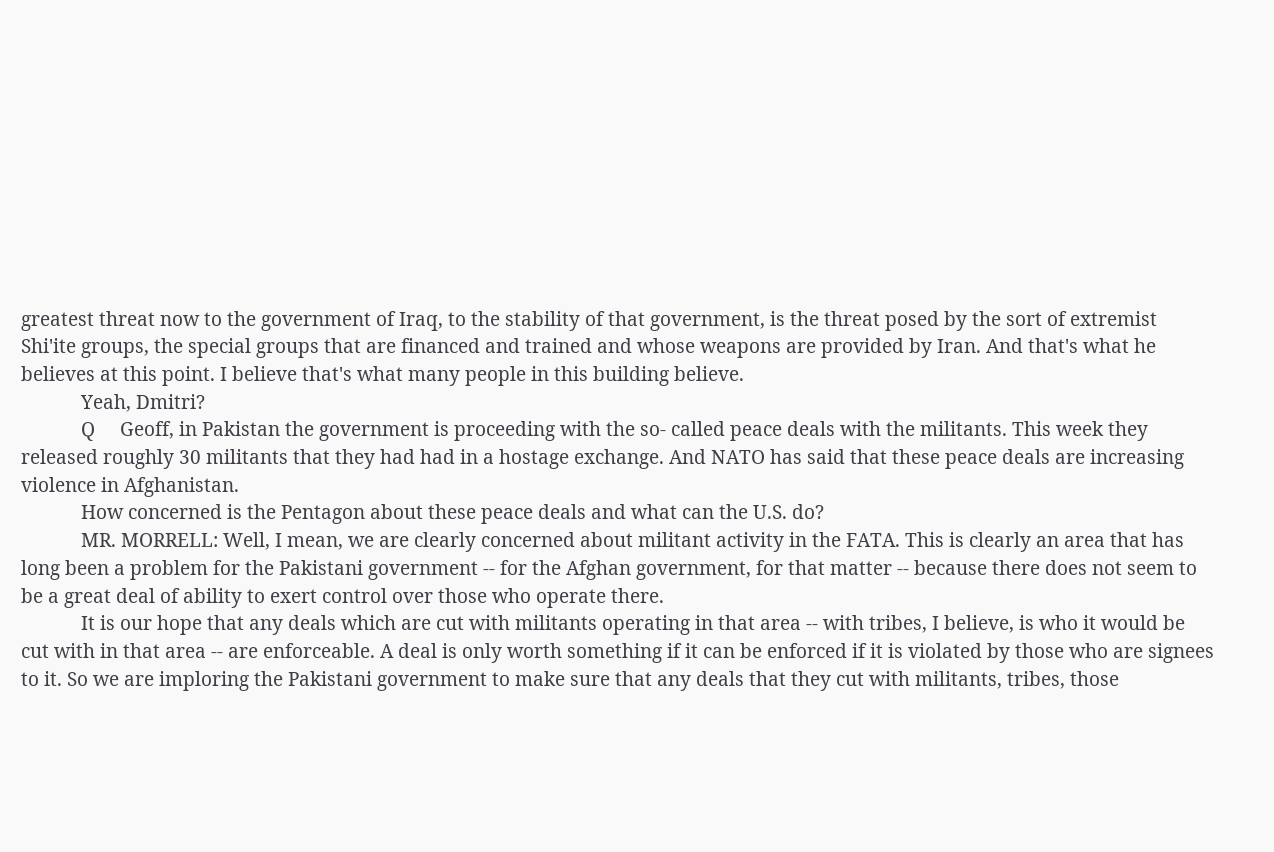greatest threat now to the government of Iraq, to the stability of that government, is the threat posed by the sort of extremist Shi'ite groups, the special groups that are financed and trained and whose weapons are provided by Iran. And that's what he believes at this point. I believe that's what many people in this building believe.
            Yeah, Dmitri?
            Q     Geoff, in Pakistan the government is proceeding with the so- called peace deals with the militants. This week they released roughly 30 militants that they had had in a hostage exchange. And NATO has said that these peace deals are increasing violence in Afghanistan.
            How concerned is the Pentagon about these peace deals and what can the U.S. do?
            MR. MORRELL: Well, I mean, we are clearly concerned about militant activity in the FATA. This is clearly an area that has long been a problem for the Pakistani government -- for the Afghan government, for that matter -- because there does not seem to be a great deal of ability to exert control over those who operate there.
            It is our hope that any deals which are cut with militants operating in that area -- with tribes, I believe, is who it would be cut with in that area -- are enforceable. A deal is only worth something if it can be enforced if it is violated by those who are signees to it. So we are imploring the Pakistani government to make sure that any deals that they cut with militants, tribes, those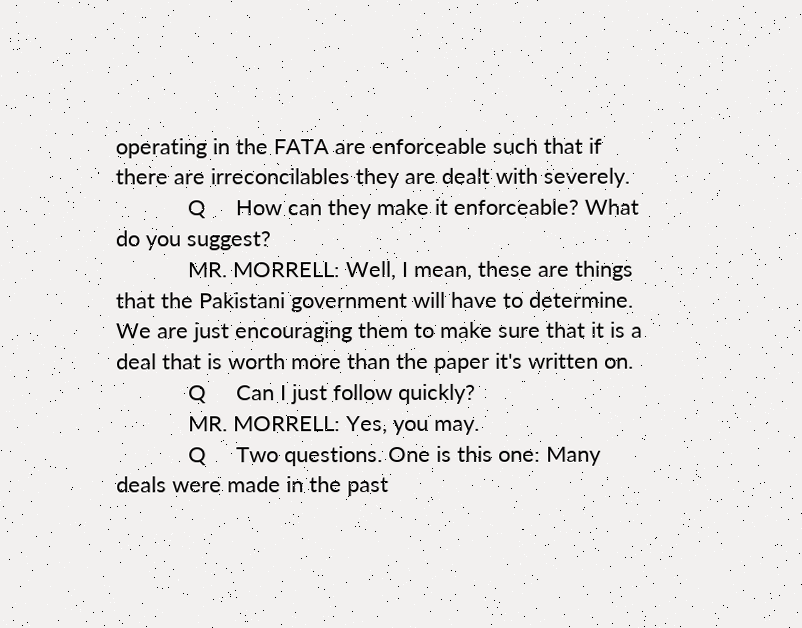operating in the FATA are enforceable such that if there are irreconcilables they are dealt with severely.
            Q     How can they make it enforceable? What do you suggest?
            MR. MORRELL: Well, I mean, these are things that the Pakistani government will have to determine. We are just encouraging them to make sure that it is a deal that is worth more than the paper it's written on.
            Q     Can I just follow quickly?
            MR. MORRELL: Yes, you may.
            Q     Two questions. One is this one: Many deals were made in the past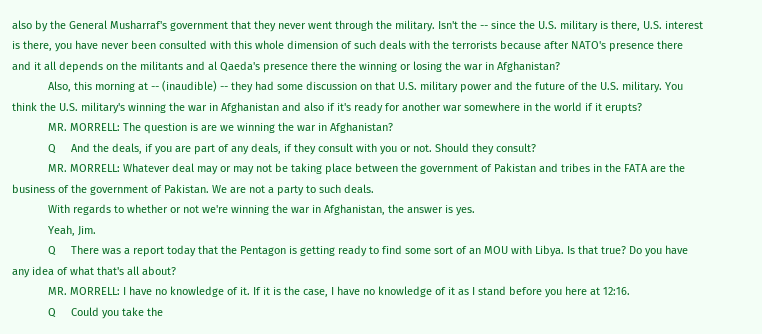also by the General Musharraf's government that they never went through the military. Isn't the -- since the U.S. military is there, U.S. interest is there, you have never been consulted with this whole dimension of such deals with the terrorists because after NATO's presence there and it all depends on the militants and al Qaeda's presence there the winning or losing the war in Afghanistan?
            Also, this morning at -- (inaudible) -- they had some discussion on that U.S. military power and the future of the U.S. military. You think the U.S. military's winning the war in Afghanistan and also if it's ready for another war somewhere in the world if it erupts?
            MR. MORRELL: The question is are we winning the war in Afghanistan?
            Q     And the deals, if you are part of any deals, if they consult with you or not. Should they consult?
            MR. MORRELL: Whatever deal may or may not be taking place between the government of Pakistan and tribes in the FATA are the business of the government of Pakistan. We are not a party to such deals.
            With regards to whether or not we're winning the war in Afghanistan, the answer is yes.
            Yeah, Jim.
            Q     There was a report today that the Pentagon is getting ready to find some sort of an MOU with Libya. Is that true? Do you have any idea of what that's all about?
            MR. MORRELL: I have no knowledge of it. If it is the case, I have no knowledge of it as I stand before you here at 12:16.
            Q     Could you take the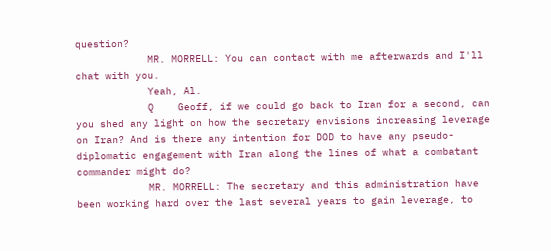question?
            MR. MORRELL: You can contact with me afterwards and I'll chat with you.
            Yeah, Al.
            Q    Geoff, if we could go back to Iran for a second, can you shed any light on how the secretary envisions increasing leverage on Iran? And is there any intention for DOD to have any pseudo- diplomatic engagement with Iran along the lines of what a combatant commander might do?
            MR. MORRELL: The secretary and this administration have been working hard over the last several years to gain leverage, to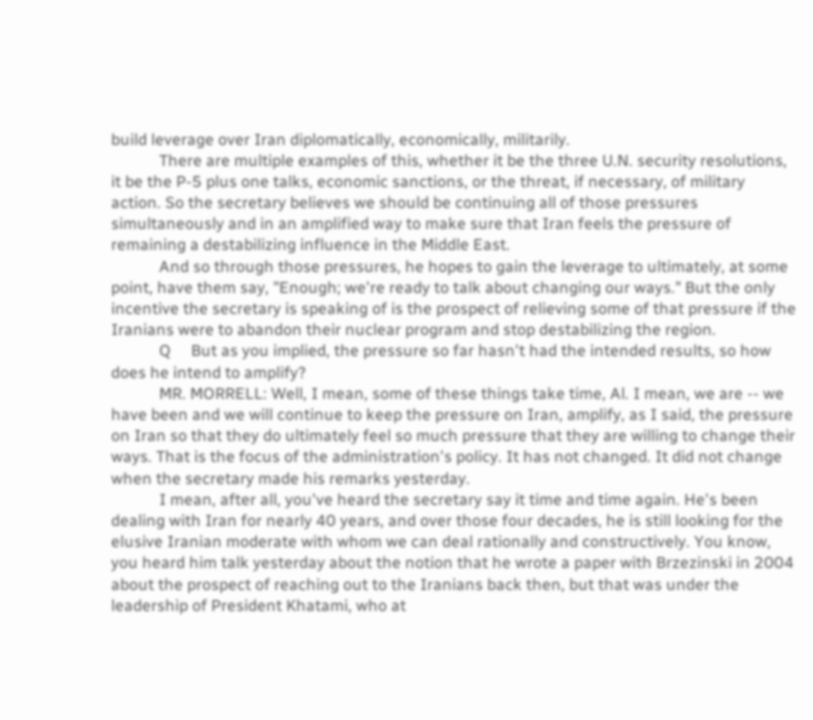build leverage over Iran diplomatically, economically, militarily.
            There are multiple examples of this, whether it be the three U.N. security resolutions, it be the P-5 plus one talks, economic sanctions, or the threat, if necessary, of military action. So the secretary believes we should be continuing all of those pressures simultaneously and in an amplified way to make sure that Iran feels the pressure of remaining a destabilizing influence in the Middle East.
            And so through those pressures, he hopes to gain the leverage to ultimately, at some point, have them say, "Enough; we're ready to talk about changing our ways." But the only incentive the secretary is speaking of is the prospect of relieving some of that pressure if the Iranians were to abandon their nuclear program and stop destabilizing the region.
            Q     But as you implied, the pressure so far hasn't had the intended results, so how does he intend to amplify?
            MR. MORRELL: Well, I mean, some of these things take time, Al. I mean, we are -- we have been and we will continue to keep the pressure on Iran, amplify, as I said, the pressure on Iran so that they do ultimately feel so much pressure that they are willing to change their ways. That is the focus of the administration's policy. It has not changed. It did not change when the secretary made his remarks yesterday.
            I mean, after all, you've heard the secretary say it time and time again. He's been dealing with Iran for nearly 40 years, and over those four decades, he is still looking for the elusive Iranian moderate with whom we can deal rationally and constructively. You know, you heard him talk yesterday about the notion that he wrote a paper with Brzezinski in 2004 about the prospect of reaching out to the Iranians back then, but that was under the leadership of President Khatami, who at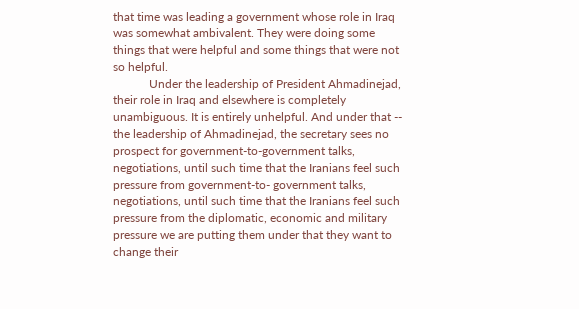that time was leading a government whose role in Iraq was somewhat ambivalent. They were doing some things that were helpful and some things that were not so helpful.
            Under the leadership of President Ahmadinejad, their role in Iraq and elsewhere is completely unambiguous. It is entirely unhelpful. And under that -- the leadership of Ahmadinejad, the secretary sees no prospect for government-to-government talks, negotiations, until such time that the Iranians feel such pressure from government-to- government talks, negotiations, until such time that the Iranians feel such pressure from the diplomatic, economic and military pressure we are putting them under that they want to change their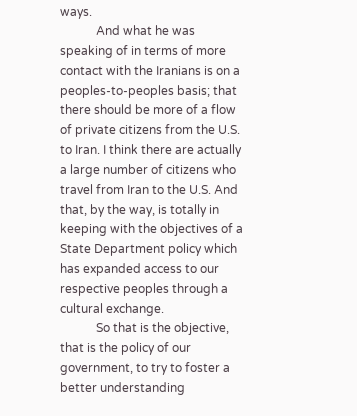ways.
            And what he was speaking of in terms of more contact with the Iranians is on a peoples-to-peoples basis; that there should be more of a flow of private citizens from the U.S. to Iran. I think there are actually a large number of citizens who travel from Iran to the U.S. And that, by the way, is totally in keeping with the objectives of a State Department policy which has expanded access to our respective peoples through a cultural exchange.
            So that is the objective, that is the policy of our government, to try to foster a better understanding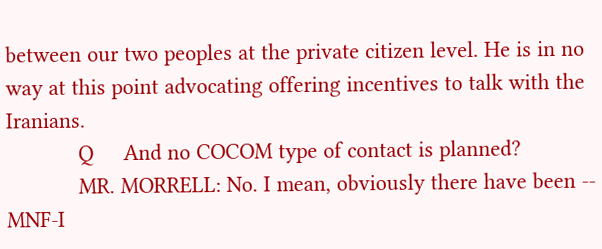between our two peoples at the private citizen level. He is in no way at this point advocating offering incentives to talk with the Iranians.
            Q     And no COCOM type of contact is planned?
            MR. MORRELL: No. I mean, obviously there have been -- MNF-I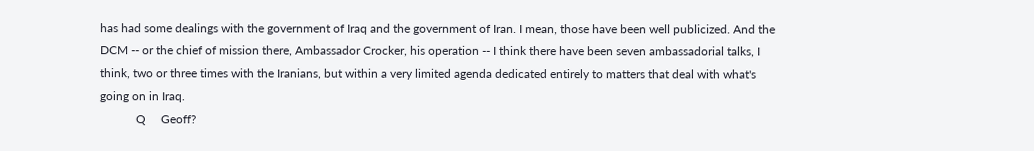has had some dealings with the government of Iraq and the government of Iran. I mean, those have been well publicized. And the DCM -- or the chief of mission there, Ambassador Crocker, his operation -- I think there have been seven ambassadorial talks, I think, two or three times with the Iranians, but within a very limited agenda dedicated entirely to matters that deal with what's going on in Iraq.
            Q     Geoff?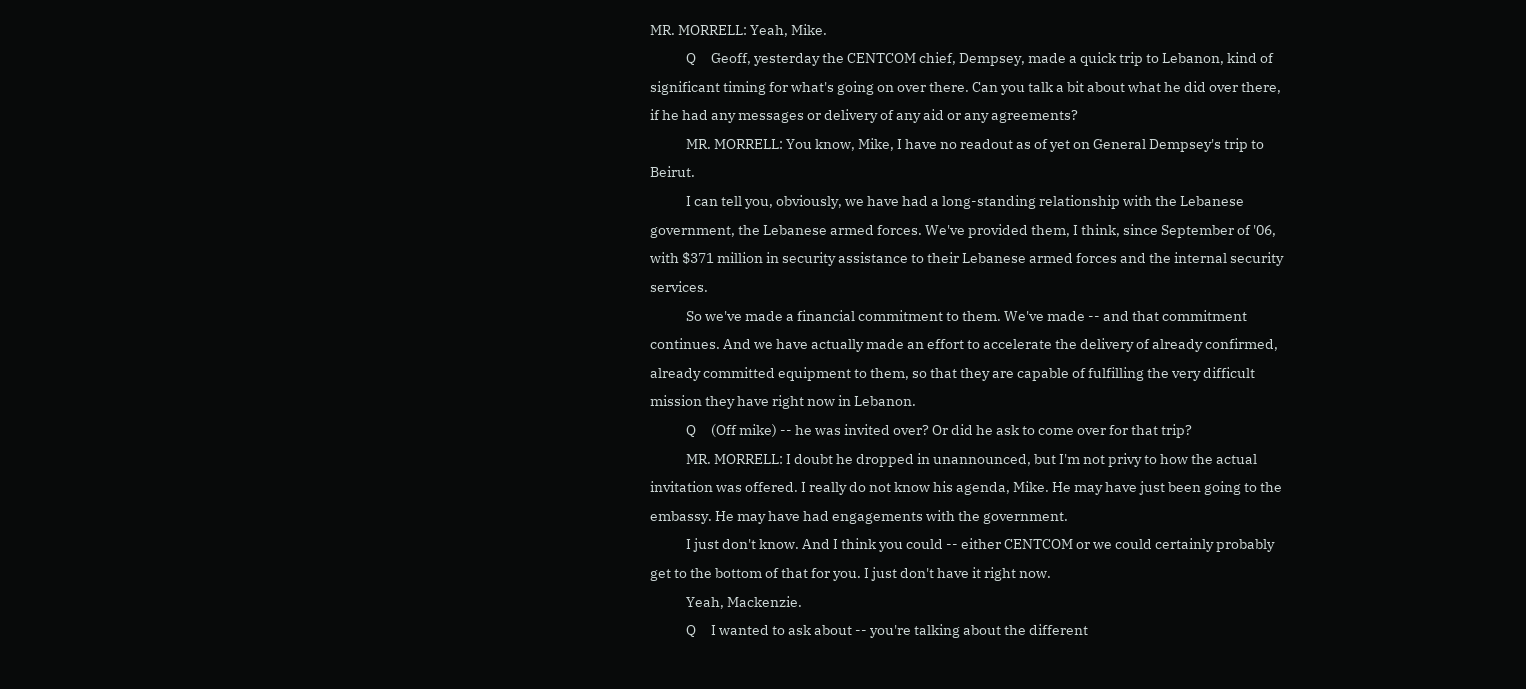MR. MORRELL: Yeah, Mike.
            Q     Geoff, yesterday the CENTCOM chief, Dempsey, made a quick trip to Lebanon, kind of significant timing for what's going on over there. Can you talk a bit about what he did over there, if he had any messages or delivery of any aid or any agreements?
            MR. MORRELL: You know, Mike, I have no readout as of yet on General Dempsey's trip to Beirut.
            I can tell you, obviously, we have had a long-standing relationship with the Lebanese government, the Lebanese armed forces. We've provided them, I think, since September of '06, with $371 million in security assistance to their Lebanese armed forces and the internal security services.
            So we've made a financial commitment to them. We've made -- and that commitment continues. And we have actually made an effort to accelerate the delivery of already confirmed, already committed equipment to them, so that they are capable of fulfilling the very difficult mission they have right now in Lebanon.
            Q     (Off mike) -- he was invited over? Or did he ask to come over for that trip?
            MR. MORRELL: I doubt he dropped in unannounced, but I'm not privy to how the actual invitation was offered. I really do not know his agenda, Mike. He may have just been going to the embassy. He may have had engagements with the government.
            I just don't know. And I think you could -- either CENTCOM or we could certainly probably get to the bottom of that for you. I just don't have it right now.
            Yeah, Mackenzie.
            Q     I wanted to ask about -- you're talking about the different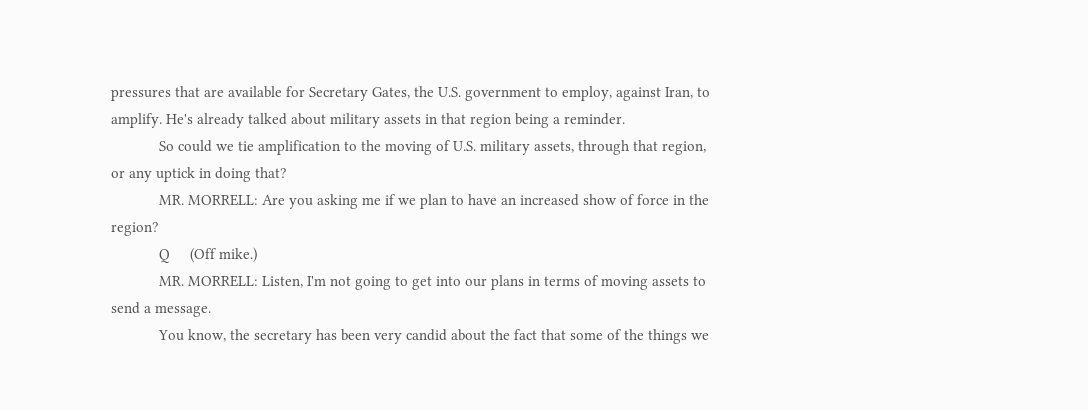pressures that are available for Secretary Gates, the U.S. government to employ, against Iran, to amplify. He's already talked about military assets in that region being a reminder.
            So could we tie amplification to the moving of U.S. military assets, through that region, or any uptick in doing that?
            MR. MORRELL: Are you asking me if we plan to have an increased show of force in the region?
            Q     (Off mike.)
            MR. MORRELL: Listen, I'm not going to get into our plans in terms of moving assets to send a message.
            You know, the secretary has been very candid about the fact that some of the things we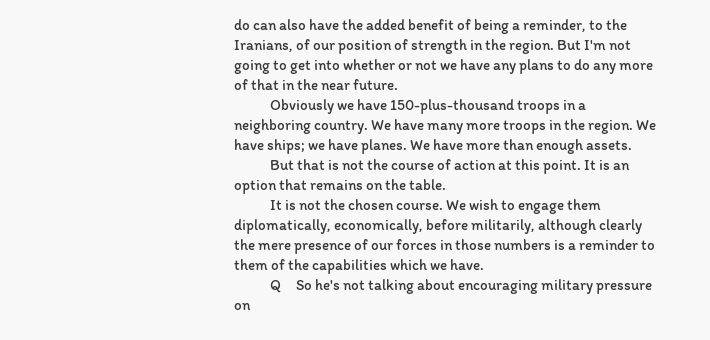do can also have the added benefit of being a reminder, to the Iranians, of our position of strength in the region. But I'm not going to get into whether or not we have any plans to do any more of that in the near future.
            Obviously we have 150-plus-thousand troops in a neighboring country. We have many more troops in the region. We have ships; we have planes. We have more than enough assets.
            But that is not the course of action at this point. It is an option that remains on the table.
            It is not the chosen course. We wish to engage them diplomatically, economically, before militarily, although clearly the mere presence of our forces in those numbers is a reminder to them of the capabilities which we have.
            Q     So he's not talking about encouraging military pressure on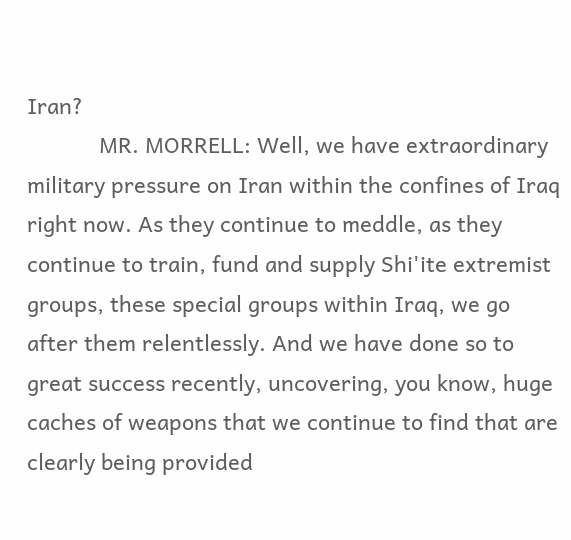Iran?
            MR. MORRELL: Well, we have extraordinary military pressure on Iran within the confines of Iraq right now. As they continue to meddle, as they continue to train, fund and supply Shi'ite extremist groups, these special groups within Iraq, we go after them relentlessly. And we have done so to great success recently, uncovering, you know, huge caches of weapons that we continue to find that are clearly being provided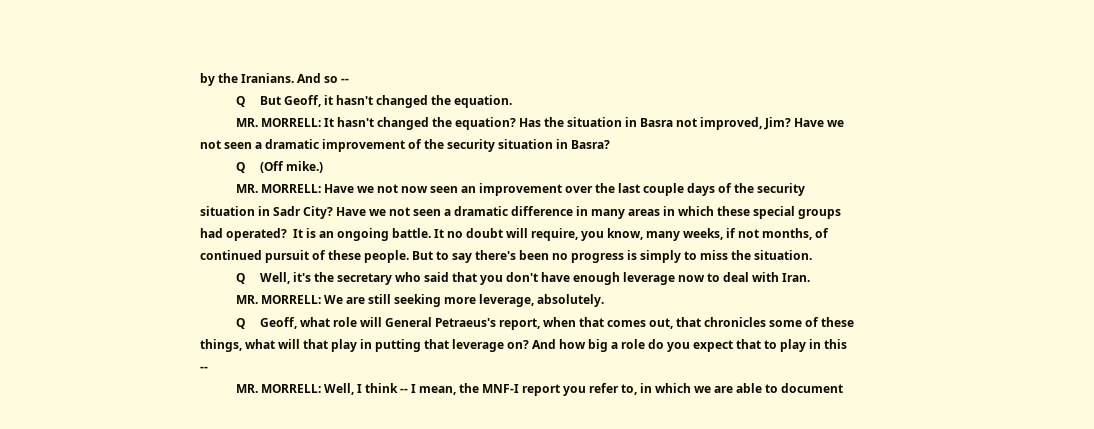by the Iranians. And so --
            Q     But Geoff, it hasn't changed the equation.
            MR. MORRELL: It hasn't changed the equation? Has the situation in Basra not improved, Jim? Have we not seen a dramatic improvement of the security situation in Basra?
            Q     (Off mike.)
            MR. MORRELL: Have we not now seen an improvement over the last couple days of the security situation in Sadr City? Have we not seen a dramatic difference in many areas in which these special groups had operated?  It is an ongoing battle. It no doubt will require, you know, many weeks, if not months, of continued pursuit of these people. But to say there's been no progress is simply to miss the situation.
            Q     Well, it's the secretary who said that you don't have enough leverage now to deal with Iran.
            MR. MORRELL: We are still seeking more leverage, absolutely.
            Q     Geoff, what role will General Petraeus's report, when that comes out, that chronicles some of these things, what will that play in putting that leverage on? And how big a role do you expect that to play in this --
            MR. MORRELL: Well, I think -- I mean, the MNF-I report you refer to, in which we are able to document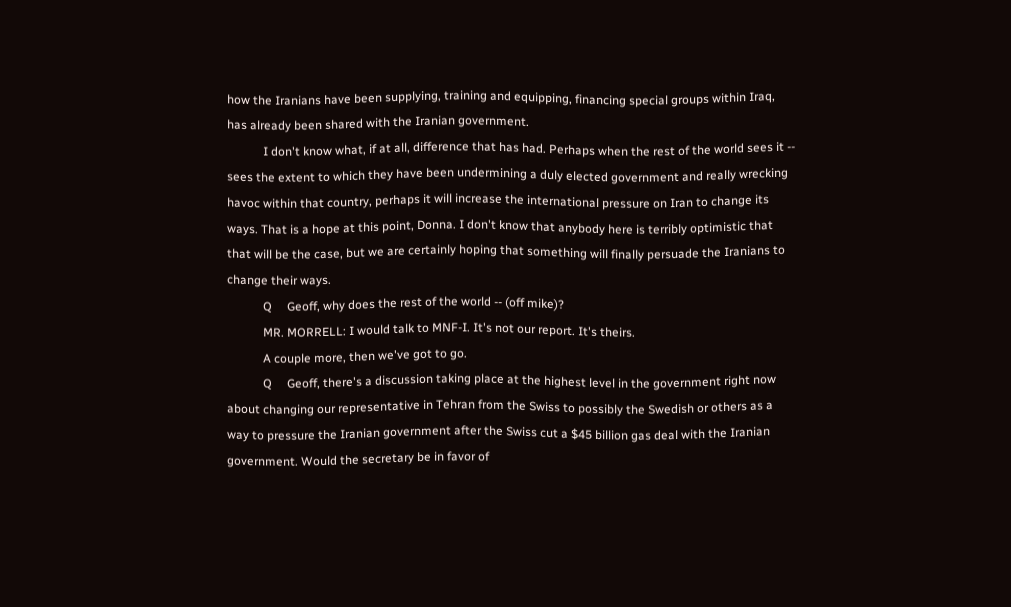how the Iranians have been supplying, training and equipping, financing special groups within Iraq, has already been shared with the Iranian government.
            I don't know what, if at all, difference that has had. Perhaps when the rest of the world sees it -- sees the extent to which they have been undermining a duly elected government and really wrecking havoc within that country, perhaps it will increase the international pressure on Iran to change its ways. That is a hope at this point, Donna. I don't know that anybody here is terribly optimistic that that will be the case, but we are certainly hoping that something will finally persuade the Iranians to change their ways.
            Q     Geoff, why does the rest of the world -- (off mike)?
            MR. MORRELL: I would talk to MNF-I. It's not our report. It's theirs.
            A couple more, then we've got to go.
            Q     Geoff, there's a discussion taking place at the highest level in the government right now about changing our representative in Tehran from the Swiss to possibly the Swedish or others as a way to pressure the Iranian government after the Swiss cut a $45 billion gas deal with the Iranian government. Would the secretary be in favor of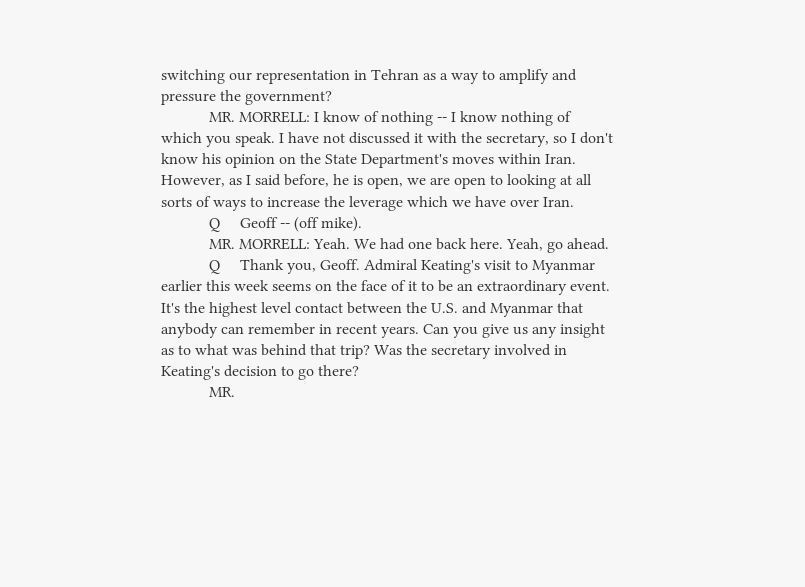switching our representation in Tehran as a way to amplify and pressure the government?
            MR. MORRELL: I know of nothing -- I know nothing of which you speak. I have not discussed it with the secretary, so I don't know his opinion on the State Department's moves within Iran. However, as I said before, he is open, we are open to looking at all sorts of ways to increase the leverage which we have over Iran.
            Q     Geoff -- (off mike).
            MR. MORRELL: Yeah. We had one back here. Yeah, go ahead.
            Q     Thank you, Geoff. Admiral Keating's visit to Myanmar earlier this week seems on the face of it to be an extraordinary event. It's the highest level contact between the U.S. and Myanmar that anybody can remember in recent years. Can you give us any insight as to what was behind that trip? Was the secretary involved in Keating's decision to go there?
            MR.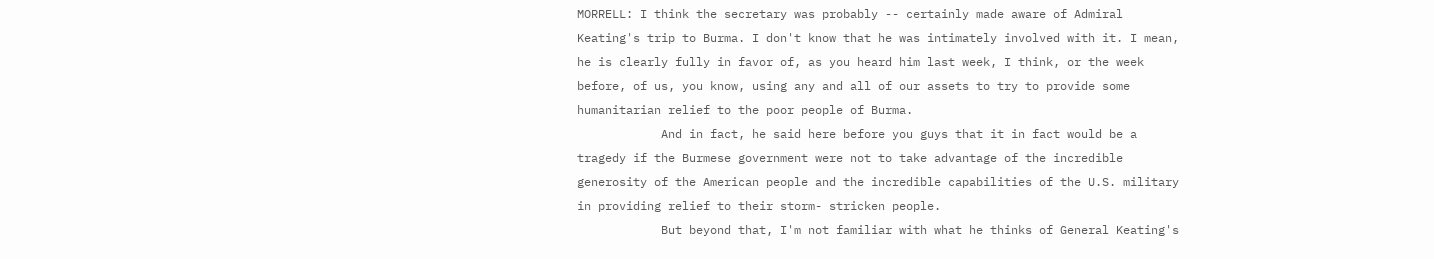MORRELL: I think the secretary was probably -- certainly made aware of Admiral Keating's trip to Burma. I don't know that he was intimately involved with it. I mean, he is clearly fully in favor of, as you heard him last week, I think, or the week before, of us, you know, using any and all of our assets to try to provide some humanitarian relief to the poor people of Burma.
            And in fact, he said here before you guys that it in fact would be a tragedy if the Burmese government were not to take advantage of the incredible generosity of the American people and the incredible capabilities of the U.S. military in providing relief to their storm- stricken people.
            But beyond that, I'm not familiar with what he thinks of General Keating's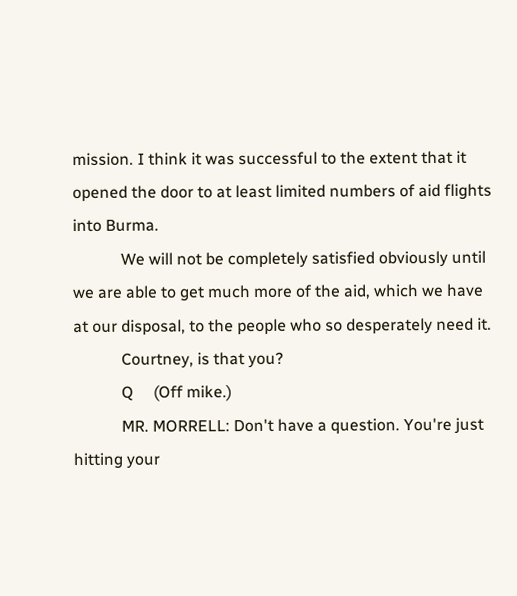mission. I think it was successful to the extent that it opened the door to at least limited numbers of aid flights into Burma.
            We will not be completely satisfied obviously until we are able to get much more of the aid, which we have at our disposal, to the people who so desperately need it.
            Courtney, is that you?
            Q     (Off mike.)
            MR. MORRELL: Don't have a question. You're just hitting your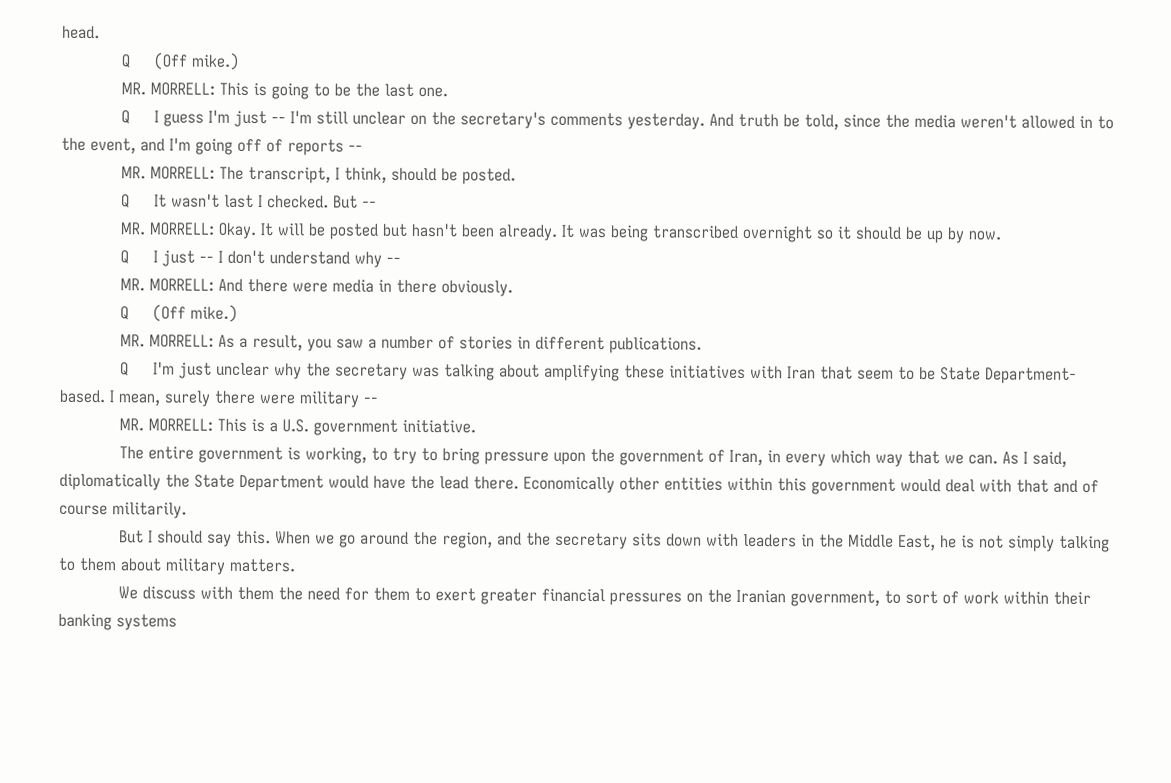head.
            Q     (Off mike.)
            MR. MORRELL: This is going to be the last one.
            Q     I guess I'm just -- I'm still unclear on the secretary's comments yesterday. And truth be told, since the media weren't allowed in to the event, and I'm going off of reports --
            MR. MORRELL: The transcript, I think, should be posted.
            Q     It wasn't last I checked. But --
            MR. MORRELL: Okay. It will be posted but hasn't been already. It was being transcribed overnight so it should be up by now.
            Q     I just -- I don't understand why --
            MR. MORRELL: And there were media in there obviously.
            Q     (Off mike.)
            MR. MORRELL: As a result, you saw a number of stories in different publications.
            Q     I'm just unclear why the secretary was talking about amplifying these initiatives with Iran that seem to be State Department-based. I mean, surely there were military --
            MR. MORRELL: This is a U.S. government initiative.
            The entire government is working, to try to bring pressure upon the government of Iran, in every which way that we can. As I said, diplomatically the State Department would have the lead there. Economically other entities within this government would deal with that and of course militarily.
            But I should say this. When we go around the region, and the secretary sits down with leaders in the Middle East, he is not simply talking to them about military matters.
            We discuss with them the need for them to exert greater financial pressures on the Iranian government, to sort of work within their banking systems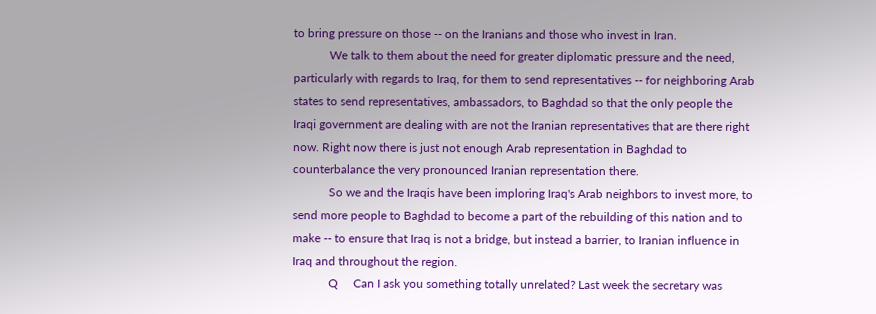to bring pressure on those -- on the Iranians and those who invest in Iran.
            We talk to them about the need for greater diplomatic pressure and the need, particularly with regards to Iraq, for them to send representatives -- for neighboring Arab states to send representatives, ambassadors, to Baghdad so that the only people the Iraqi government are dealing with are not the Iranian representatives that are there right now. Right now there is just not enough Arab representation in Baghdad to counterbalance the very pronounced Iranian representation there.
            So we and the Iraqis have been imploring Iraq's Arab neighbors to invest more, to send more people to Baghdad to become a part of the rebuilding of this nation and to make -- to ensure that Iraq is not a bridge, but instead a barrier, to Iranian influence in Iraq and throughout the region.
            Q     Can I ask you something totally unrelated? Last week the secretary was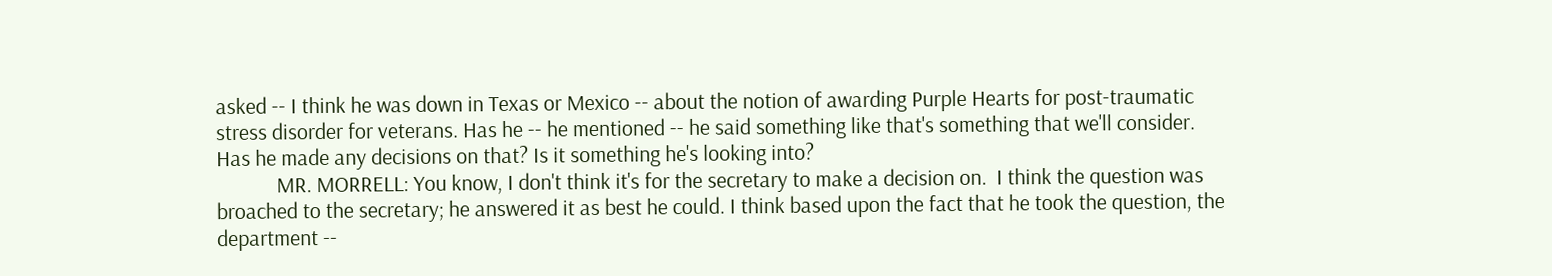asked -- I think he was down in Texas or Mexico -- about the notion of awarding Purple Hearts for post-traumatic stress disorder for veterans. Has he -- he mentioned -- he said something like that's something that we'll consider. Has he made any decisions on that? Is it something he's looking into?
            MR. MORRELL: You know, I don't think it's for the secretary to make a decision on.  I think the question was broached to the secretary; he answered it as best he could. I think based upon the fact that he took the question, the department --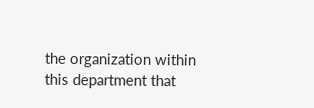the organization within this department that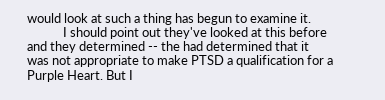would look at such a thing has begun to examine it.
            I should point out they've looked at this before and they determined -- the had determined that it was not appropriate to make PTSD a qualification for a Purple Heart. But I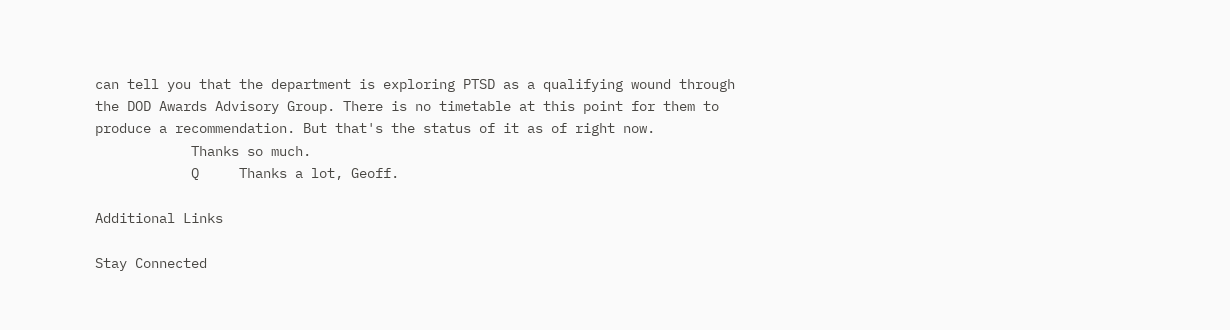can tell you that the department is exploring PTSD as a qualifying wound through the DOD Awards Advisory Group. There is no timetable at this point for them to produce a recommendation. But that's the status of it as of right now.
            Thanks so much.
            Q     Thanks a lot, Geoff.

Additional Links

Stay Connected